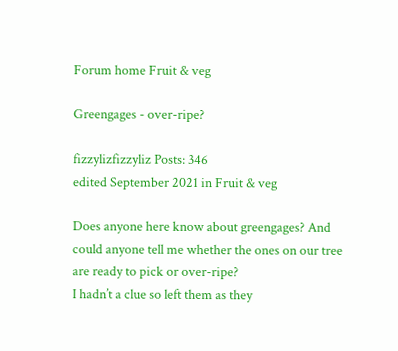Forum home Fruit & veg

Greengages - over-ripe?

fizzylizfizzyliz Posts: 346
edited September 2021 in Fruit & veg

Does anyone here know about greengages? And could anyone tell me whether the ones on our tree are ready to pick or over-ripe?
I hadn’t a clue so left them as they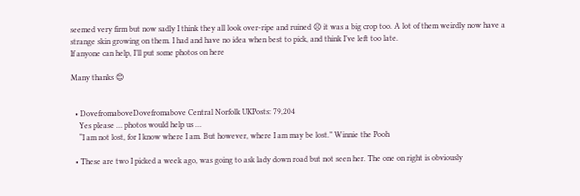seemed very firm but now sadly I think they all look over-ripe and ruined ☹ it was a big crop too. A lot of them weirdly now have a strange skin growing on them. I had and have no idea when best to pick, and think I’ve left too late.
If anyone can help, I’ll put some photos on here

Many thanks 😊


  • DovefromaboveDovefromabove Central Norfolk UKPosts: 79,204
    Yes please … photos would help us …
    “I am not lost, for I know where I am. But however, where I am may be lost.” Winnie the Pooh

  • These are two I picked a week ago, was going to ask lady down road but not seen her. The one on right is obviously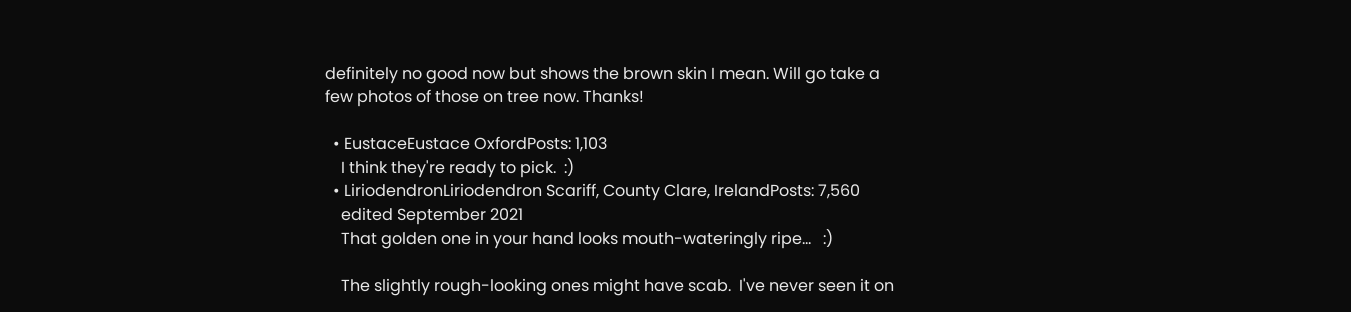definitely no good now but shows the brown skin I mean. Will go take a few photos of those on tree now. Thanks!

  • EustaceEustace OxfordPosts: 1,103
    I think they're ready to pick.  :)
  • LiriodendronLiriodendron Scariff, County Clare, IrelandPosts: 7,560
    edited September 2021
    That golden one in your hand looks mouth-wateringly ripe...   :)

    The slightly rough-looking ones might have scab.  I've never seen it on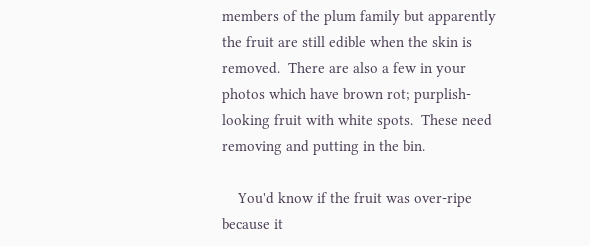members of the plum family but apparently the fruit are still edible when the skin is removed.  There are also a few in your photos which have brown rot; purplish-looking fruit with white spots.  These need removing and putting in the bin.

    You'd know if the fruit was over-ripe because it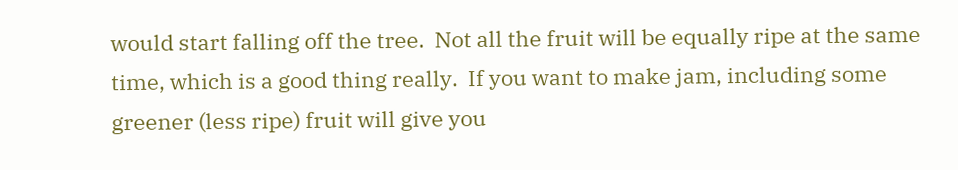would start falling off the tree.  Not all the fruit will be equally ripe at the same time, which is a good thing really.  If you want to make jam, including some greener (less ripe) fruit will give you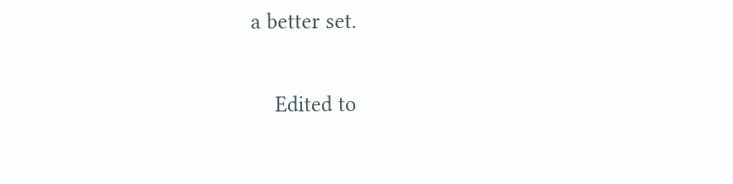a better set.

    Edited to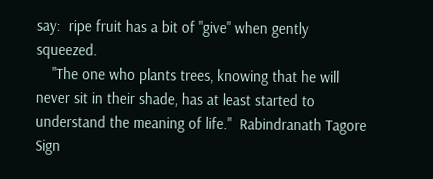say:  ripe fruit has a bit of "give" when gently squeezed.
    "The one who plants trees, knowing that he will never sit in their shade, has at least started to understand the meaning of life."  Rabindranath Tagore
Sign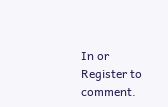In or Register to comment.